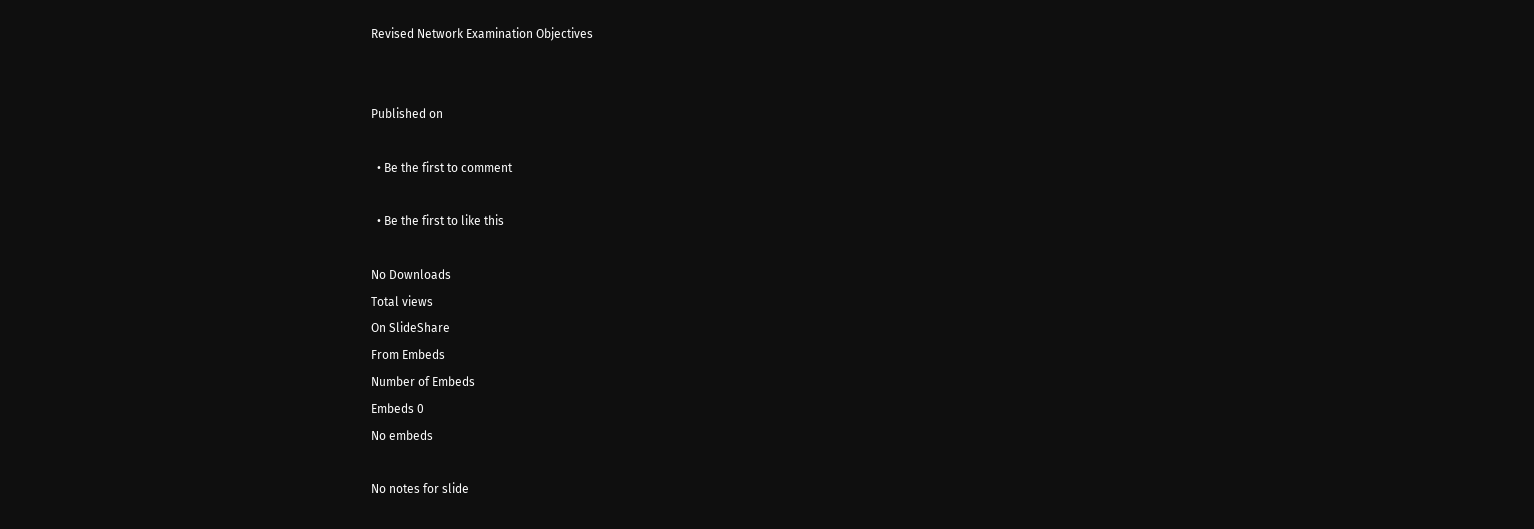Revised Network Examination Objectives


Published on

  • Be the first to comment

  • Be the first to like this

No Downloads
Total views
On SlideShare
From Embeds
Number of Embeds
Embeds 0
No embeds

No notes for slide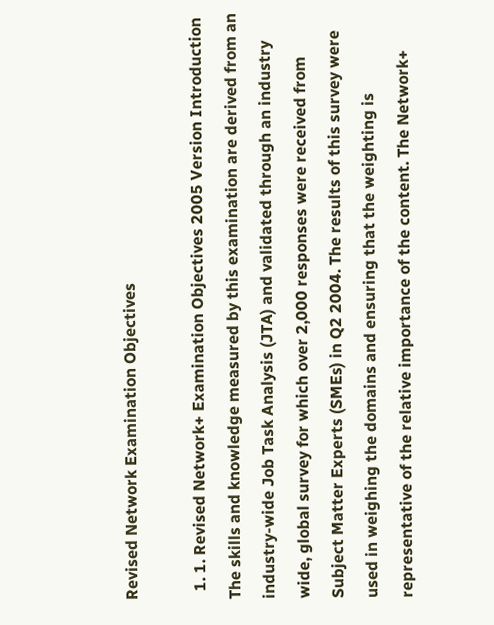Revised Network Examination Objectives

  1. 1. Revised Network+ Examination Objectives 2005 Version Introduction The skills and knowledge measured by this examination are derived from an industry-wide Job Task Analysis (JTA) and validated through an industry wide, global survey for which over 2,000 responses were received from Subject Matter Experts (SMEs) in Q2 2004. The results of this survey were used in weighing the domains and ensuring that the weighting is representative of the relative importance of the content. The Network+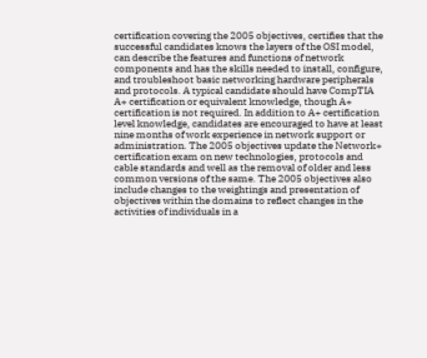certification covering the 2005 objectives, certifies that the successful candidates knows the layers of the OSI model, can describe the features and functions of network components and has the skills needed to install, configure, and troubleshoot basic networking hardware peripherals and protocols. A typical candidate should have CompTIA A+ certification or equivalent knowledge, though A+ certification is not required. In addition to A+ certification level knowledge, candidates are encouraged to have at least nine months of work experience in network support or administration. The 2005 objectives update the Network+ certification exam on new technologies, protocols and cable standards and well as the removal of older and less common versions of the same. The 2005 objectives also include changes to the weightings and presentation of objectives within the domains to reflect changes in the activities of individuals in a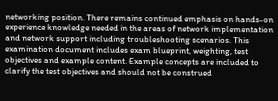networking position. There remains continued emphasis on hands-on experience knowledge needed in the areas of network implementation and network support including troubleshooting scenarios. This examination document includes exam blueprint, weighting, test objectives and example content. Example concepts are included to clarify the test objectives and should not be construed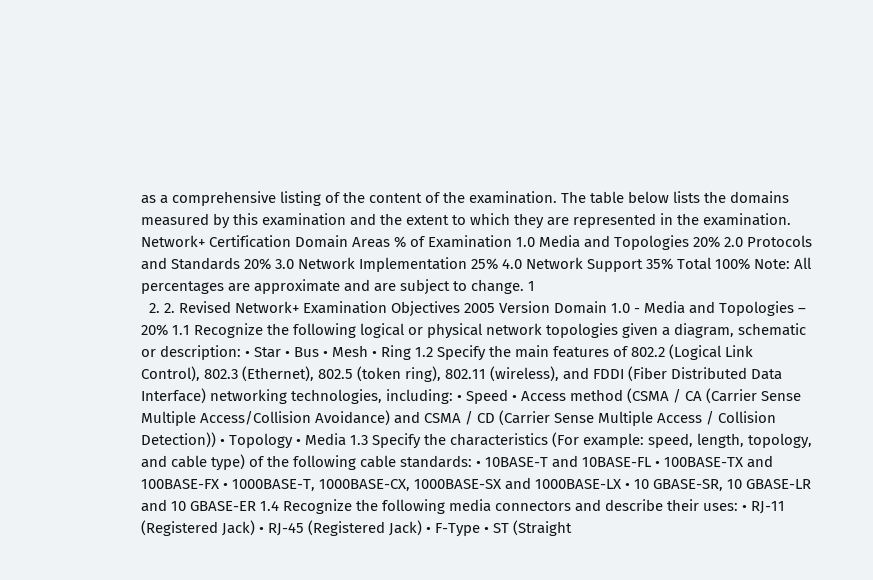as a comprehensive listing of the content of the examination. The table below lists the domains measured by this examination and the extent to which they are represented in the examination. Network+ Certification Domain Areas % of Examination 1.0 Media and Topologies 20% 2.0 Protocols and Standards 20% 3.0 Network Implementation 25% 4.0 Network Support 35% Total 100% Note: All percentages are approximate and are subject to change. 1
  2. 2. Revised Network+ Examination Objectives 2005 Version Domain 1.0 - Media and Topologies – 20% 1.1 Recognize the following logical or physical network topologies given a diagram, schematic or description: • Star • Bus • Mesh • Ring 1.2 Specify the main features of 802.2 (Logical Link Control), 802.3 (Ethernet), 802.5 (token ring), 802.11 (wireless), and FDDI (Fiber Distributed Data Interface) networking technologies, including: • Speed • Access method (CSMA / CA (Carrier Sense Multiple Access/Collision Avoidance) and CSMA / CD (Carrier Sense Multiple Access / Collision Detection)) • Topology • Media 1.3 Specify the characteristics (For example: speed, length, topology, and cable type) of the following cable standards: • 10BASE-T and 10BASE-FL • 100BASE-TX and 100BASE-FX • 1000BASE-T, 1000BASE-CX, 1000BASE-SX and 1000BASE-LX • 10 GBASE-SR, 10 GBASE-LR and 10 GBASE-ER 1.4 Recognize the following media connectors and describe their uses: • RJ-11 (Registered Jack) • RJ-45 (Registered Jack) • F-Type • ST (Straight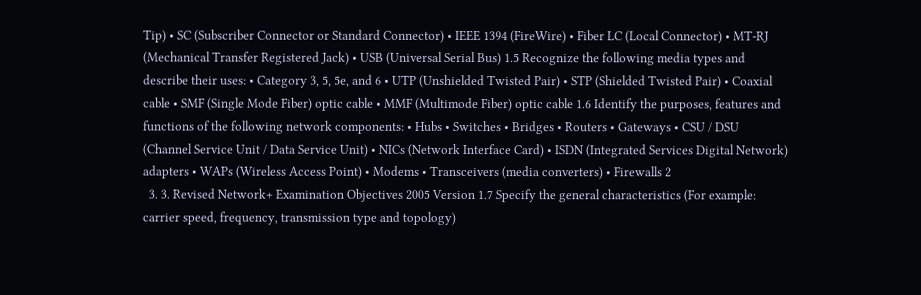Tip) • SC (Subscriber Connector or Standard Connector) • IEEE 1394 (FireWire) • Fiber LC (Local Connector) • MT-RJ (Mechanical Transfer Registered Jack) • USB (Universal Serial Bus) 1.5 Recognize the following media types and describe their uses: • Category 3, 5, 5e, and 6 • UTP (Unshielded Twisted Pair) • STP (Shielded Twisted Pair) • Coaxial cable • SMF (Single Mode Fiber) optic cable • MMF (Multimode Fiber) optic cable 1.6 Identify the purposes, features and functions of the following network components: • Hubs • Switches • Bridges • Routers • Gateways • CSU / DSU (Channel Service Unit / Data Service Unit) • NICs (Network Interface Card) • ISDN (Integrated Services Digital Network) adapters • WAPs (Wireless Access Point) • Modems • Transceivers (media converters) • Firewalls 2
  3. 3. Revised Network+ Examination Objectives 2005 Version 1.7 Specify the general characteristics (For example: carrier speed, frequency, transmission type and topology)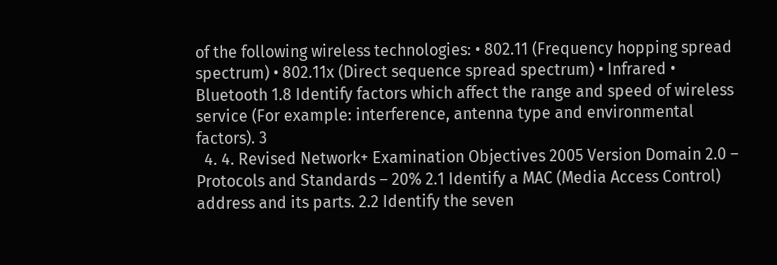of the following wireless technologies: • 802.11 (Frequency hopping spread spectrum) • 802.11x (Direct sequence spread spectrum) • Infrared • Bluetooth 1.8 Identify factors which affect the range and speed of wireless service (For example: interference, antenna type and environmental factors). 3
  4. 4. Revised Network+ Examination Objectives 2005 Version Domain 2.0 – Protocols and Standards – 20% 2.1 Identify a MAC (Media Access Control) address and its parts. 2.2 Identify the seven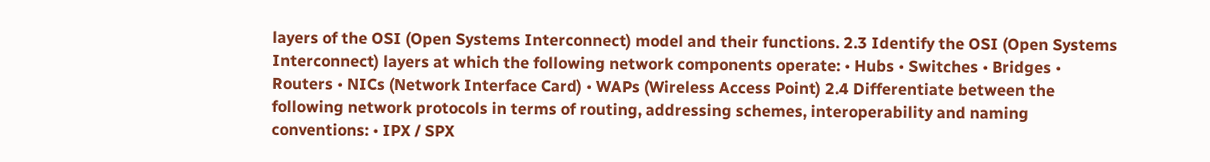layers of the OSI (Open Systems Interconnect) model and their functions. 2.3 Identify the OSI (Open Systems Interconnect) layers at which the following network components operate: • Hubs • Switches • Bridges • Routers • NICs (Network Interface Card) • WAPs (Wireless Access Point) 2.4 Differentiate between the following network protocols in terms of routing, addressing schemes, interoperability and naming conventions: • IPX / SPX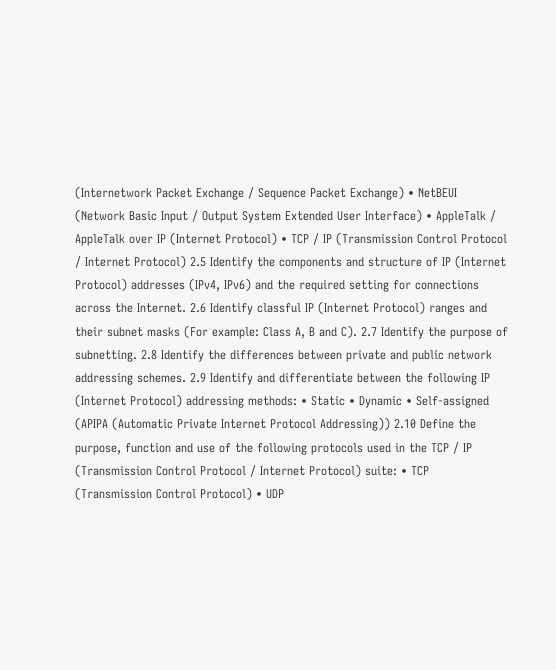(Internetwork Packet Exchange / Sequence Packet Exchange) • NetBEUI (Network Basic Input / Output System Extended User Interface) • AppleTalk / AppleTalk over IP (Internet Protocol) • TCP / IP (Transmission Control Protocol / Internet Protocol) 2.5 Identify the components and structure of IP (Internet Protocol) addresses (IPv4, IPv6) and the required setting for connections across the Internet. 2.6 Identify classful IP (Internet Protocol) ranges and their subnet masks (For example: Class A, B and C). 2.7 Identify the purpose of subnetting. 2.8 Identify the differences between private and public network addressing schemes. 2.9 Identify and differentiate between the following IP (Internet Protocol) addressing methods: • Static • Dynamic • Self-assigned (APIPA (Automatic Private Internet Protocol Addressing)) 2.10 Define the purpose, function and use of the following protocols used in the TCP / IP (Transmission Control Protocol / Internet Protocol) suite: • TCP (Transmission Control Protocol) • UDP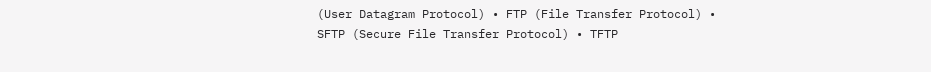(User Datagram Protocol) • FTP (File Transfer Protocol) • SFTP (Secure File Transfer Protocol) • TFTP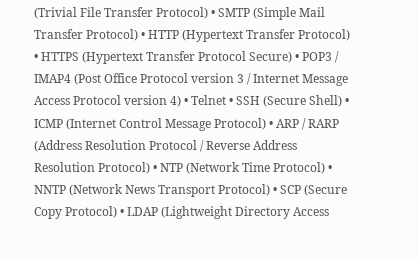(Trivial File Transfer Protocol) • SMTP (Simple Mail Transfer Protocol) • HTTP (Hypertext Transfer Protocol) • HTTPS (Hypertext Transfer Protocol Secure) • POP3 / IMAP4 (Post Office Protocol version 3 / Internet Message Access Protocol version 4) • Telnet • SSH (Secure Shell) • ICMP (Internet Control Message Protocol) • ARP / RARP (Address Resolution Protocol / Reverse Address Resolution Protocol) • NTP (Network Time Protocol) • NNTP (Network News Transport Protocol) • SCP (Secure Copy Protocol) • LDAP (Lightweight Directory Access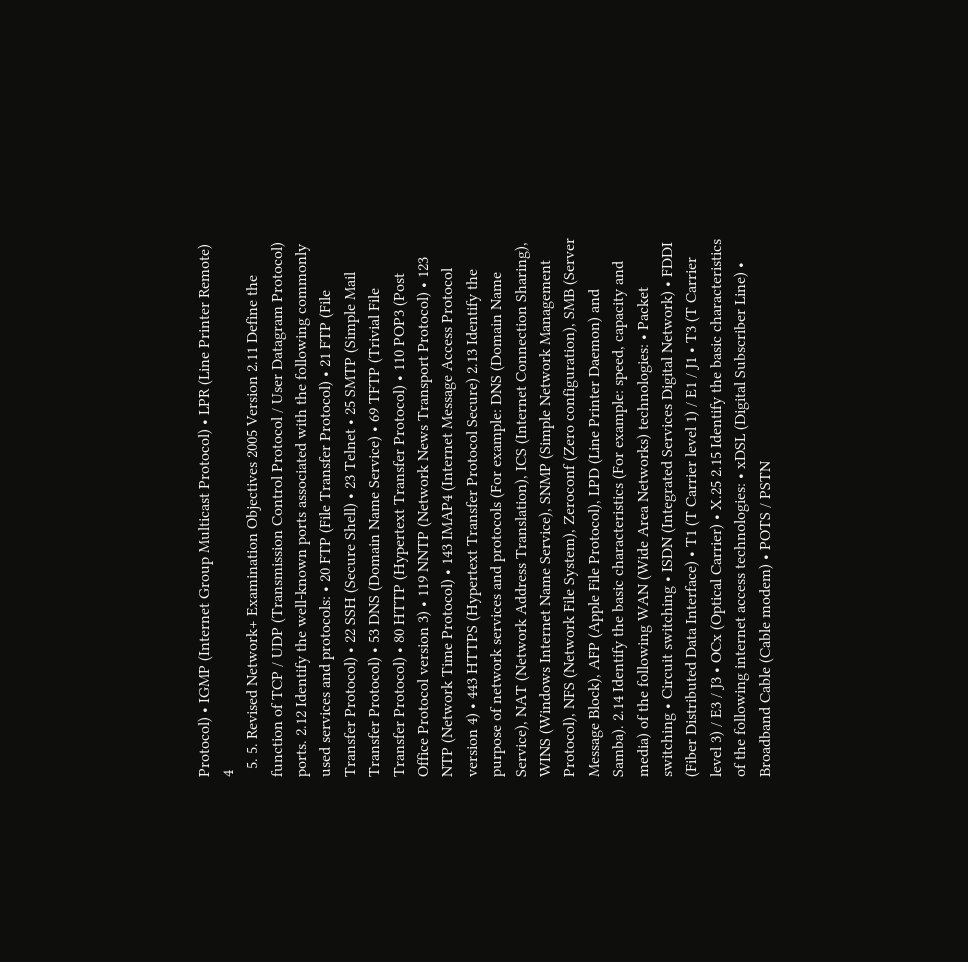Protocol) • IGMP (Internet Group Multicast Protocol) • LPR (Line Printer Remote) 4
  5. 5. Revised Network+ Examination Objectives 2005 Version 2.11 Define the function of TCP / UDP (Transmission Control Protocol / User Datagram Protocol) ports. 2.12 Identify the well-known ports associated with the following commonly used services and protocols: • 20 FTP (File Transfer Protocol) • 21 FTP (File Transfer Protocol) • 22 SSH (Secure Shell) • 23 Telnet • 25 SMTP (Simple Mail Transfer Protocol) • 53 DNS (Domain Name Service) • 69 TFTP (Trivial File Transfer Protocol) • 80 HTTP (Hypertext Transfer Protocol) • 110 POP3 (Post Office Protocol version 3) • 119 NNTP (Network News Transport Protocol) • 123 NTP (Network Time Protocol) • 143 IMAP4 (Internet Message Access Protocol version 4) • 443 HTTPS (Hypertext Transfer Protocol Secure) 2.13 Identify the purpose of network services and protocols (For example: DNS (Domain Name Service), NAT (Network Address Translation), ICS (Internet Connection Sharing), WINS (Windows Internet Name Service), SNMP (Simple Network Management Protocol), NFS (Network File System), Zeroconf (Zero configuration), SMB (Server Message Block), AFP (Apple File Protocol), LPD (Line Printer Daemon) and Samba). 2.14 Identify the basic characteristics (For example: speed, capacity and media) of the following WAN (Wide Area Networks) technologies: • Packet switching • Circuit switching • ISDN (Integrated Services Digital Network) • FDDI (Fiber Distributed Data Interface) • T1 (T Carrier level 1) / E1 / J1 • T3 (T Carrier level 3) / E3 / J3 • OCx (Optical Carrier) • X.25 2.15 Identify the basic characteristics of the following internet access technologies: • xDSL (Digital Subscriber Line) • Broadband Cable (Cable modem) • POTS / PSTN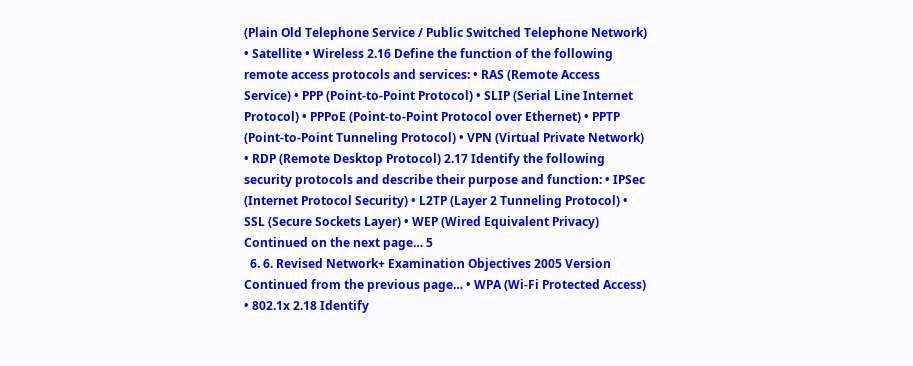(Plain Old Telephone Service / Public Switched Telephone Network) • Satellite • Wireless 2.16 Define the function of the following remote access protocols and services: • RAS (Remote Access Service) • PPP (Point-to-Point Protocol) • SLIP (Serial Line Internet Protocol) • PPPoE (Point-to-Point Protocol over Ethernet) • PPTP (Point-to-Point Tunneling Protocol) • VPN (Virtual Private Network) • RDP (Remote Desktop Protocol) 2.17 Identify the following security protocols and describe their purpose and function: • IPSec (Internet Protocol Security) • L2TP (Layer 2 Tunneling Protocol) • SSL (Secure Sockets Layer) • WEP (Wired Equivalent Privacy) Continued on the next page… 5
  6. 6. Revised Network+ Examination Objectives 2005 Version Continued from the previous page… • WPA (Wi-Fi Protected Access) • 802.1x 2.18 Identify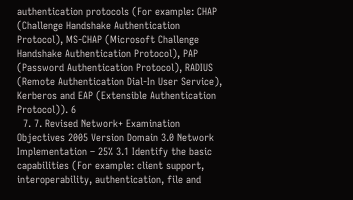authentication protocols (For example: CHAP (Challenge Handshake Authentication Protocol), MS-CHAP (Microsoft Challenge Handshake Authentication Protocol), PAP (Password Authentication Protocol), RADIUS (Remote Authentication Dial-In User Service), Kerberos and EAP (Extensible Authentication Protocol)). 6
  7. 7. Revised Network+ Examination Objectives 2005 Version Domain 3.0 Network Implementation – 25% 3.1 Identify the basic capabilities (For example: client support, interoperability, authentication, file and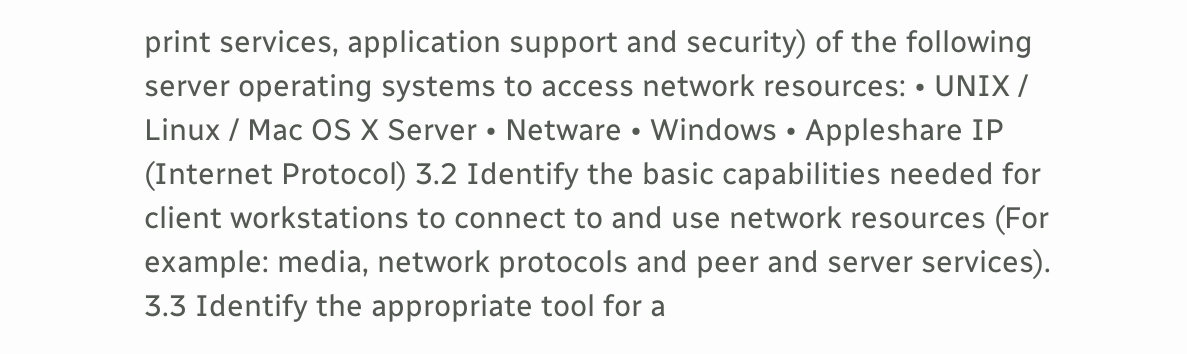print services, application support and security) of the following server operating systems to access network resources: • UNIX / Linux / Mac OS X Server • Netware • Windows • Appleshare IP (Internet Protocol) 3.2 Identify the basic capabilities needed for client workstations to connect to and use network resources (For example: media, network protocols and peer and server services). 3.3 Identify the appropriate tool for a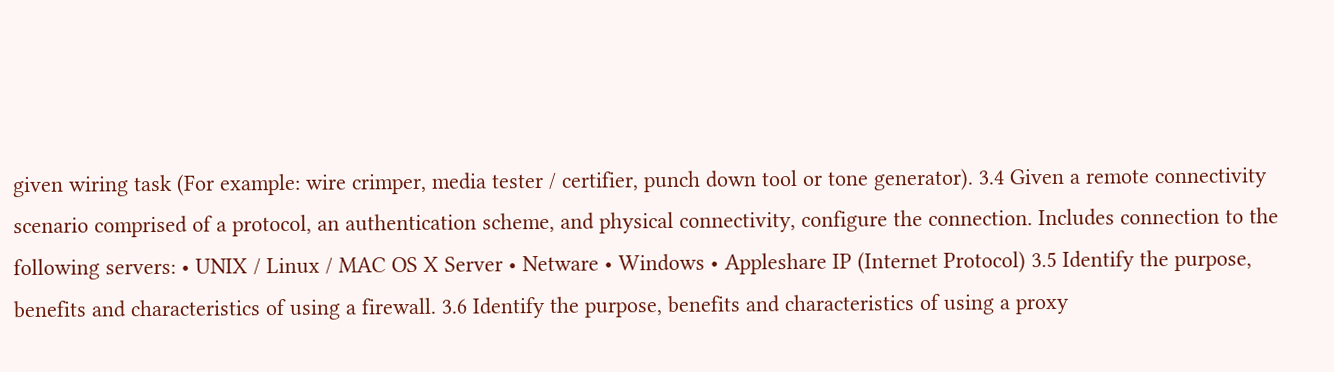given wiring task (For example: wire crimper, media tester / certifier, punch down tool or tone generator). 3.4 Given a remote connectivity scenario comprised of a protocol, an authentication scheme, and physical connectivity, configure the connection. Includes connection to the following servers: • UNIX / Linux / MAC OS X Server • Netware • Windows • Appleshare IP (Internet Protocol) 3.5 Identify the purpose, benefits and characteristics of using a firewall. 3.6 Identify the purpose, benefits and characteristics of using a proxy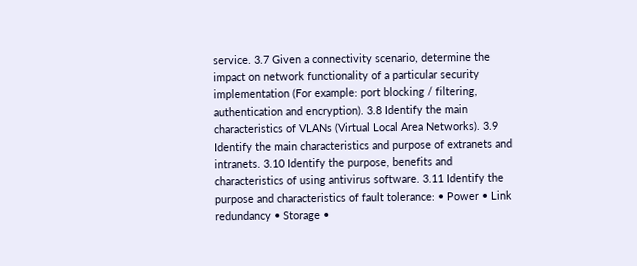service. 3.7 Given a connectivity scenario, determine the impact on network functionality of a particular security implementation (For example: port blocking / filtering, authentication and encryption). 3.8 Identify the main characteristics of VLANs (Virtual Local Area Networks). 3.9 Identify the main characteristics and purpose of extranets and intranets. 3.10 Identify the purpose, benefits and characteristics of using antivirus software. 3.11 Identify the purpose and characteristics of fault tolerance: • Power • Link redundancy • Storage •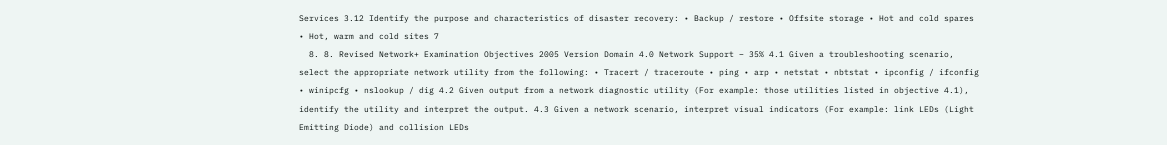Services 3.12 Identify the purpose and characteristics of disaster recovery: • Backup / restore • Offsite storage • Hot and cold spares • Hot, warm and cold sites 7
  8. 8. Revised Network+ Examination Objectives 2005 Version Domain 4.0 Network Support – 35% 4.1 Given a troubleshooting scenario, select the appropriate network utility from the following: • Tracert / traceroute • ping • arp • netstat • nbtstat • ipconfig / ifconfig • winipcfg • nslookup / dig 4.2 Given output from a network diagnostic utility (For example: those utilities listed in objective 4.1), identify the utility and interpret the output. 4.3 Given a network scenario, interpret visual indicators (For example: link LEDs (Light Emitting Diode) and collision LEDs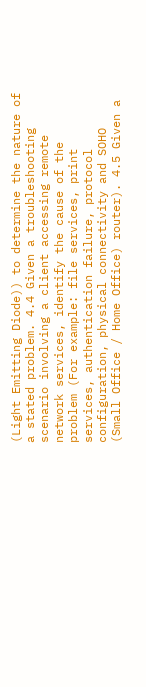(Light Emitting Diode)) to determine the nature of a stated problem. 4.4 Given a troubleshooting scenario involving a client accessing remote network services, identify the cause of the problem (For example: file services, print services, authentication failure, protocol configuration, physical connectivity and SOHO (Small Office / Home Office) router). 4.5 Given a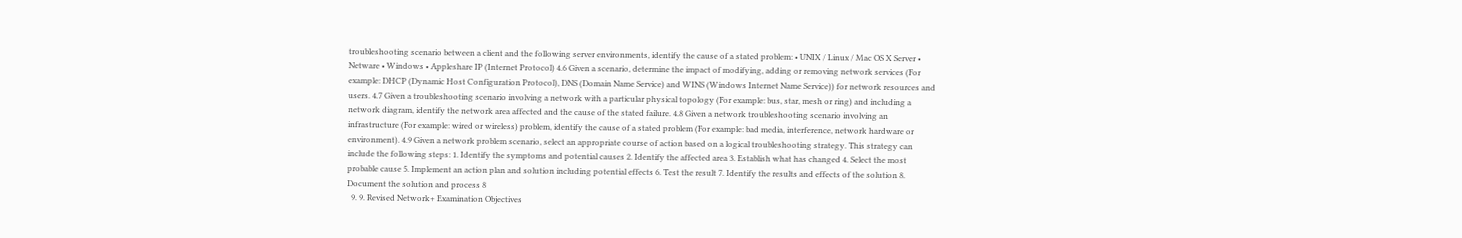troubleshooting scenario between a client and the following server environments, identify the cause of a stated problem: • UNIX / Linux / Mac OS X Server • Netware • Windows • Appleshare IP (Internet Protocol) 4.6 Given a scenario, determine the impact of modifying, adding or removing network services (For example: DHCP (Dynamic Host Configuration Protocol), DNS (Domain Name Service) and WINS (Windows Internet Name Service)) for network resources and users. 4.7 Given a troubleshooting scenario involving a network with a particular physical topology (For example: bus, star, mesh or ring) and including a network diagram, identify the network area affected and the cause of the stated failure. 4.8 Given a network troubleshooting scenario involving an infrastructure (For example: wired or wireless) problem, identify the cause of a stated problem (For example: bad media, interference, network hardware or environment). 4.9 Given a network problem scenario, select an appropriate course of action based on a logical troubleshooting strategy. This strategy can include the following steps: 1. Identify the symptoms and potential causes 2. Identify the affected area 3. Establish what has changed 4. Select the most probable cause 5. Implement an action plan and solution including potential effects 6. Test the result 7. Identify the results and effects of the solution 8. Document the solution and process 8
  9. 9. Revised Network+ Examination Objectives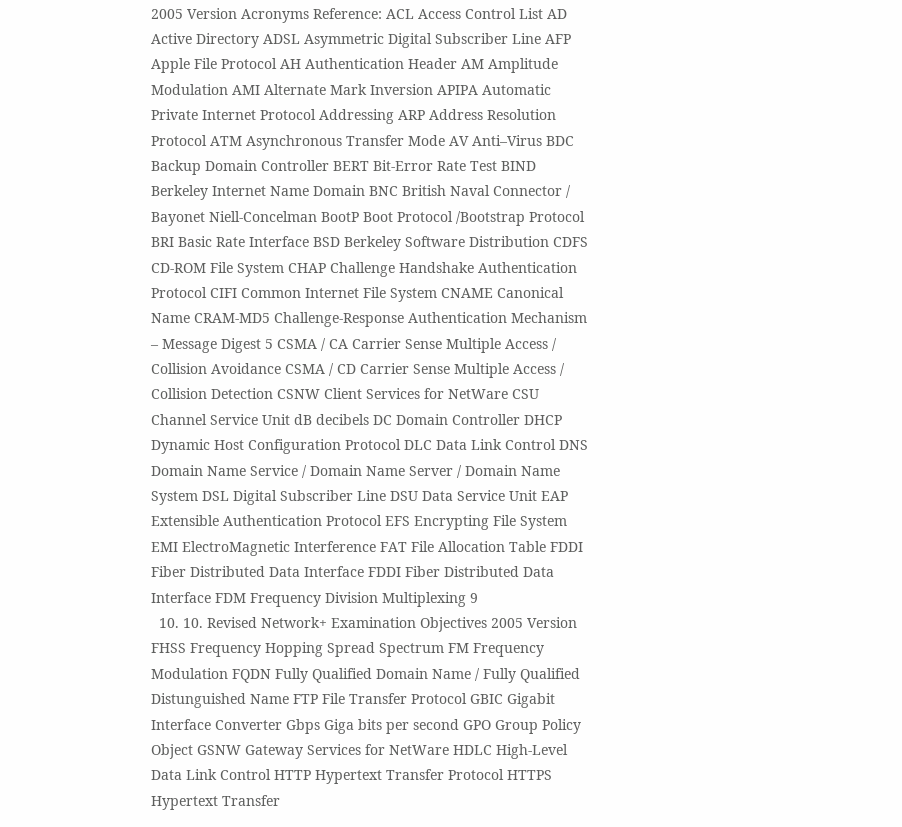2005 Version Acronyms Reference: ACL Access Control List AD Active Directory ADSL Asymmetric Digital Subscriber Line AFP Apple File Protocol AH Authentication Header AM Amplitude Modulation AMI Alternate Mark Inversion APIPA Automatic Private Internet Protocol Addressing ARP Address Resolution Protocol ATM Asynchronous Transfer Mode AV Anti–Virus BDC Backup Domain Controller BERT Bit-Error Rate Test BIND Berkeley Internet Name Domain BNC British Naval Connector / Bayonet Niell-Concelman BootP Boot Protocol /Bootstrap Protocol BRI Basic Rate Interface BSD Berkeley Software Distribution CDFS CD-ROM File System CHAP Challenge Handshake Authentication Protocol CIFI Common Internet File System CNAME Canonical Name CRAM-MD5 Challenge-Response Authentication Mechanism – Message Digest 5 CSMA / CA Carrier Sense Multiple Access / Collision Avoidance CSMA / CD Carrier Sense Multiple Access / Collision Detection CSNW Client Services for NetWare CSU Channel Service Unit dB decibels DC Domain Controller DHCP Dynamic Host Configuration Protocol DLC Data Link Control DNS Domain Name Service / Domain Name Server / Domain Name System DSL Digital Subscriber Line DSU Data Service Unit EAP Extensible Authentication Protocol EFS Encrypting File System EMI ElectroMagnetic Interference FAT File Allocation Table FDDI Fiber Distributed Data Interface FDDI Fiber Distributed Data Interface FDM Frequency Division Multiplexing 9
  10. 10. Revised Network+ Examination Objectives 2005 Version FHSS Frequency Hopping Spread Spectrum FM Frequency Modulation FQDN Fully Qualified Domain Name / Fully Qualified Distunguished Name FTP File Transfer Protocol GBIC Gigabit Interface Converter Gbps Giga bits per second GPO Group Policy Object GSNW Gateway Services for NetWare HDLC High-Level Data Link Control HTTP Hypertext Transfer Protocol HTTPS Hypertext Transfer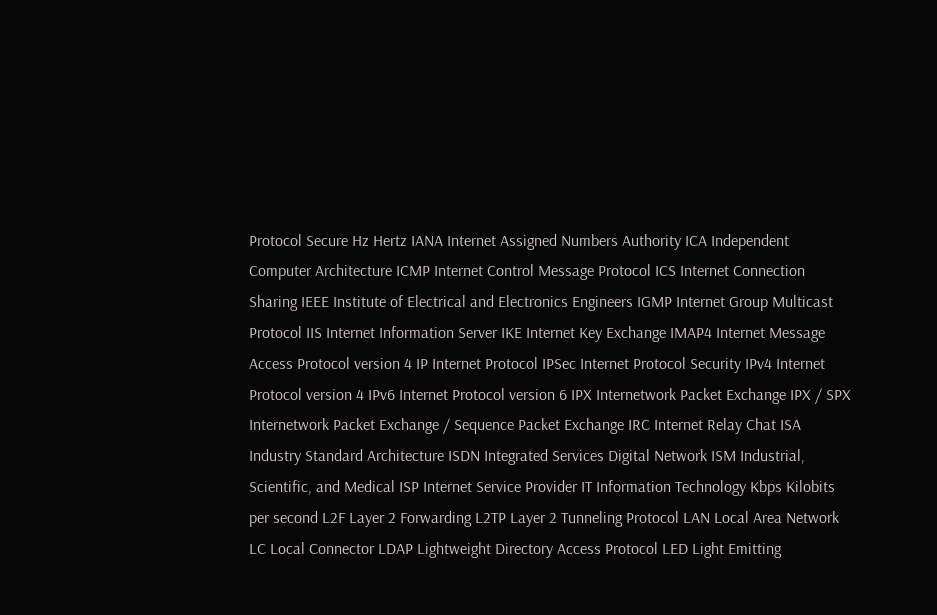Protocol Secure Hz Hertz IANA Internet Assigned Numbers Authority ICA Independent Computer Architecture ICMP Internet Control Message Protocol ICS Internet Connection Sharing IEEE Institute of Electrical and Electronics Engineers IGMP Internet Group Multicast Protocol IIS Internet Information Server IKE Internet Key Exchange IMAP4 Internet Message Access Protocol version 4 IP Internet Protocol IPSec Internet Protocol Security IPv4 Internet Protocol version 4 IPv6 Internet Protocol version 6 IPX Internetwork Packet Exchange IPX / SPX Internetwork Packet Exchange / Sequence Packet Exchange IRC Internet Relay Chat ISA Industry Standard Architecture ISDN Integrated Services Digital Network ISM Industrial, Scientific, and Medical ISP Internet Service Provider IT Information Technology Kbps Kilobits per second L2F Layer 2 Forwarding L2TP Layer 2 Tunneling Protocol LAN Local Area Network LC Local Connector LDAP Lightweight Directory Access Protocol LED Light Emitting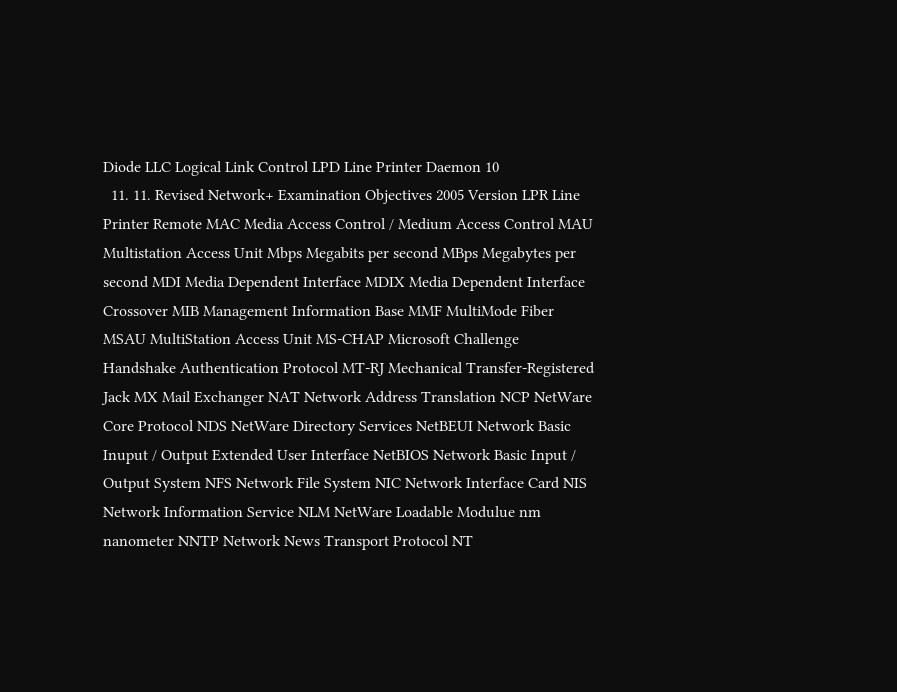Diode LLC Logical Link Control LPD Line Printer Daemon 10
  11. 11. Revised Network+ Examination Objectives 2005 Version LPR Line Printer Remote MAC Media Access Control / Medium Access Control MAU Multistation Access Unit Mbps Megabits per second MBps Megabytes per second MDI Media Dependent Interface MDIX Media Dependent Interface Crossover MIB Management Information Base MMF MultiMode Fiber MSAU MultiStation Access Unit MS-CHAP Microsoft Challenge Handshake Authentication Protocol MT-RJ Mechanical Transfer-Registered Jack MX Mail Exchanger NAT Network Address Translation NCP NetWare Core Protocol NDS NetWare Directory Services NetBEUI Network Basic Inuput / Output Extended User Interface NetBIOS Network Basic Input / Output System NFS Network File System NIC Network Interface Card NIS Network Information Service NLM NetWare Loadable Modulue nm nanometer NNTP Network News Transport Protocol NT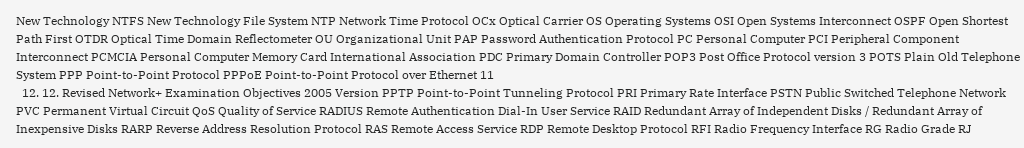New Technology NTFS New Technology File System NTP Network Time Protocol OCx Optical Carrier OS Operating Systems OSI Open Systems Interconnect OSPF Open Shortest Path First OTDR Optical Time Domain Reflectometer OU Organizational Unit PAP Password Authentication Protocol PC Personal Computer PCI Peripheral Component Interconnect PCMCIA Personal Computer Memory Card International Association PDC Primary Domain Controller POP3 Post Office Protocol version 3 POTS Plain Old Telephone System PPP Point-to-Point Protocol PPPoE Point-to-Point Protocol over Ethernet 11
  12. 12. Revised Network+ Examination Objectives 2005 Version PPTP Point-to-Point Tunneling Protocol PRI Primary Rate Interface PSTN Public Switched Telephone Network PVC Permanent Virtual Circuit QoS Quality of Service RADIUS Remote Authentication Dial-In User Service RAID Redundant Array of Independent Disks / Redundant Array of Inexpensive Disks RARP Reverse Address Resolution Protocol RAS Remote Access Service RDP Remote Desktop Protocol RFI Radio Frequency Interface RG Radio Grade RJ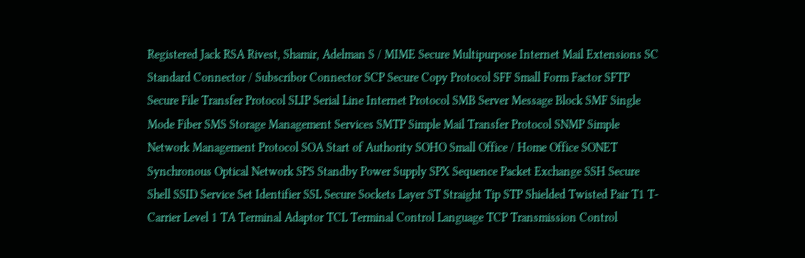Registered Jack RSA Rivest, Shamir, Adelman S / MIME Secure Multipurpose Internet Mail Extensions SC Standard Connector / Subscribor Connector SCP Secure Copy Protocol SFF Small Form Factor SFTP Secure File Transfer Protocol SLIP Serial Line Internet Protocol SMB Server Message Block SMF Single Mode Fiber SMS Storage Management Services SMTP Simple Mail Transfer Protocol SNMP Simple Network Management Protocol SOA Start of Authority SOHO Small Office / Home Office SONET Synchronous Optical Network SPS Standby Power Supply SPX Sequence Packet Exchange SSH Secure Shell SSID Service Set Identifier SSL Secure Sockets Layer ST Straight Tip STP Shielded Twisted Pair T1 T-Carrier Level 1 TA Terminal Adaptor TCL Terminal Control Language TCP Transmission Control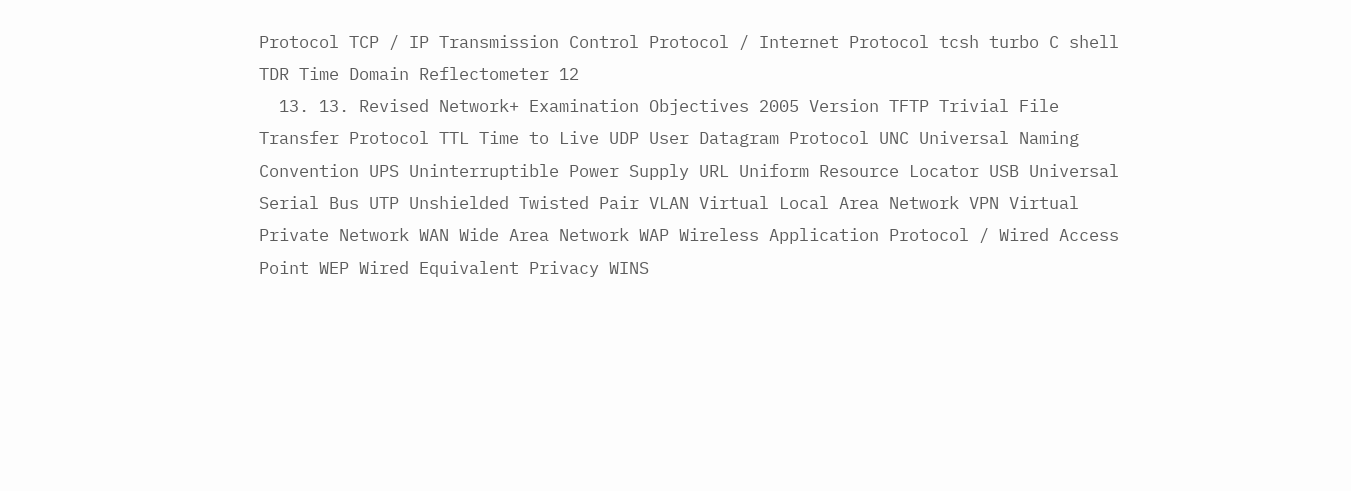Protocol TCP / IP Transmission Control Protocol / Internet Protocol tcsh turbo C shell TDR Time Domain Reflectometer 12
  13. 13. Revised Network+ Examination Objectives 2005 Version TFTP Trivial File Transfer Protocol TTL Time to Live UDP User Datagram Protocol UNC Universal Naming Convention UPS Uninterruptible Power Supply URL Uniform Resource Locator USB Universal Serial Bus UTP Unshielded Twisted Pair VLAN Virtual Local Area Network VPN Virtual Private Network WAN Wide Area Network WAP Wireless Application Protocol / Wired Access Point WEP Wired Equivalent Privacy WINS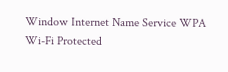Window Internet Name Service WPA Wi-Fi Protected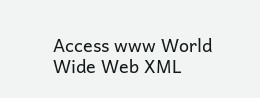Access www World Wide Web XML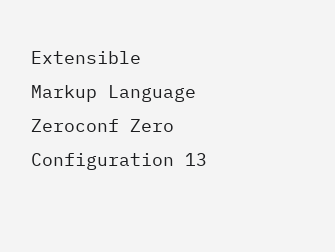Extensible Markup Language Zeroconf Zero Configuration 13